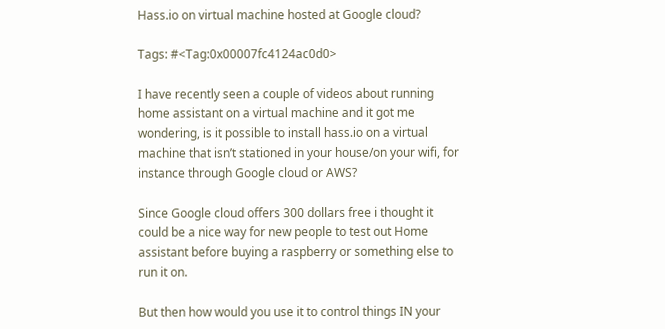Hass.io on virtual machine hosted at Google cloud?

Tags: #<Tag:0x00007fc4124ac0d0>

I have recently seen a couple of videos about running home assistant on a virtual machine and it got me wondering, is it possible to install hass.io on a virtual machine that isn’t stationed in your house/on your wifi, for instance through Google cloud or AWS?

Since Google cloud offers 300 dollars free i thought it could be a nice way for new people to test out Home assistant before buying a raspberry or something else to run it on.

But then how would you use it to control things IN your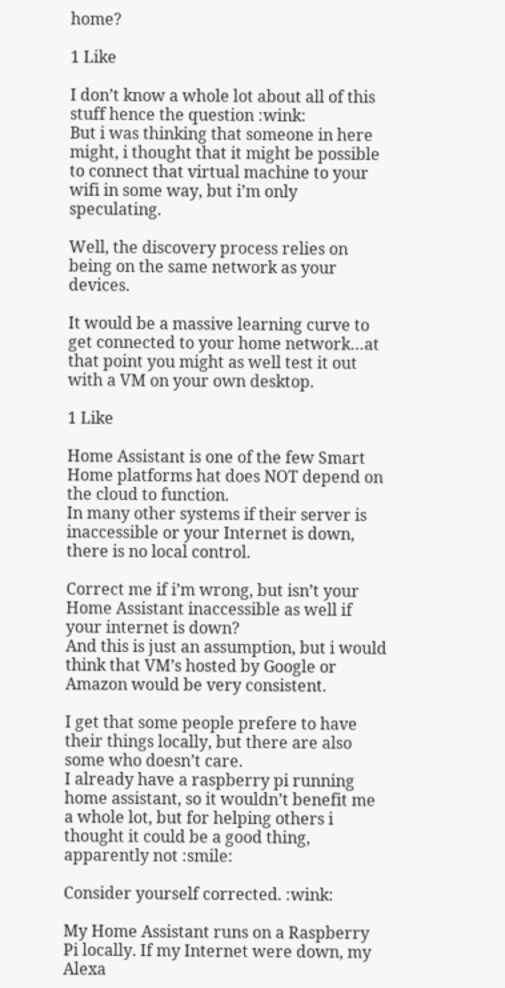home?

1 Like

I don’t know a whole lot about all of this stuff hence the question :wink:
But i was thinking that someone in here might, i thought that it might be possible to connect that virtual machine to your wifi in some way, but i’m only speculating.

Well, the discovery process relies on being on the same network as your devices.

It would be a massive learning curve to get connected to your home network…at that point you might as well test it out with a VM on your own desktop.

1 Like

Home Assistant is one of the few Smart Home platforms hat does NOT depend on the cloud to function.
In many other systems if their server is inaccessible or your Internet is down, there is no local control.

Correct me if i’m wrong, but isn’t your Home Assistant inaccessible as well if your internet is down?
And this is just an assumption, but i would think that VM’s hosted by Google or Amazon would be very consistent.

I get that some people prefere to have their things locally, but there are also some who doesn’t care.
I already have a raspberry pi running home assistant, so it wouldn’t benefit me a whole lot, but for helping others i thought it could be a good thing, apparently not :smile:

Consider yourself corrected. :wink:

My Home Assistant runs on a Raspberry Pi locally. If my Internet were down, my Alexa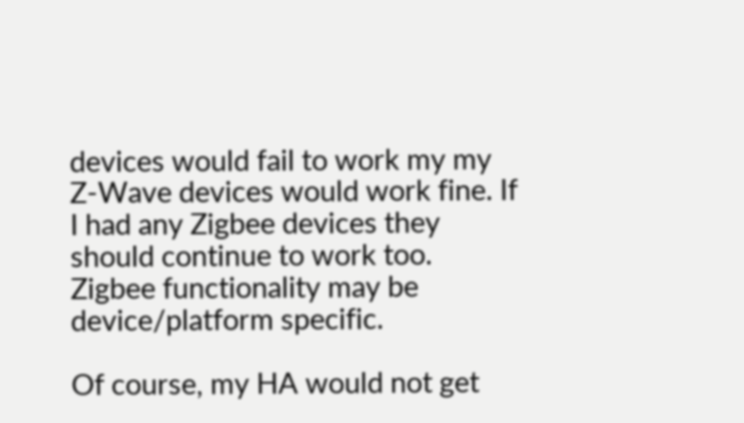devices would fail to work my my Z-Wave devices would work fine. If I had any Zigbee devices they should continue to work too. Zigbee functionality may be device/platform specific.

Of course, my HA would not get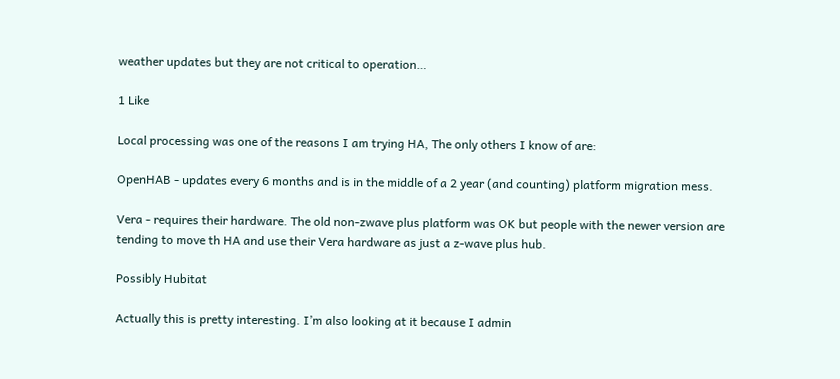weather updates but they are not critical to operation…

1 Like

Local processing was one of the reasons I am trying HA, The only others I know of are:

OpenHAB - updates every 6 months and is in the middle of a 2 year (and counting) platform migration mess.

Vera - requires their hardware. The old non-zwave plus platform was OK but people with the newer version are tending to move th HA and use their Vera hardware as just a z-wave plus hub.

Possibly Hubitat

Actually this is pretty interesting. I’m also looking at it because I admin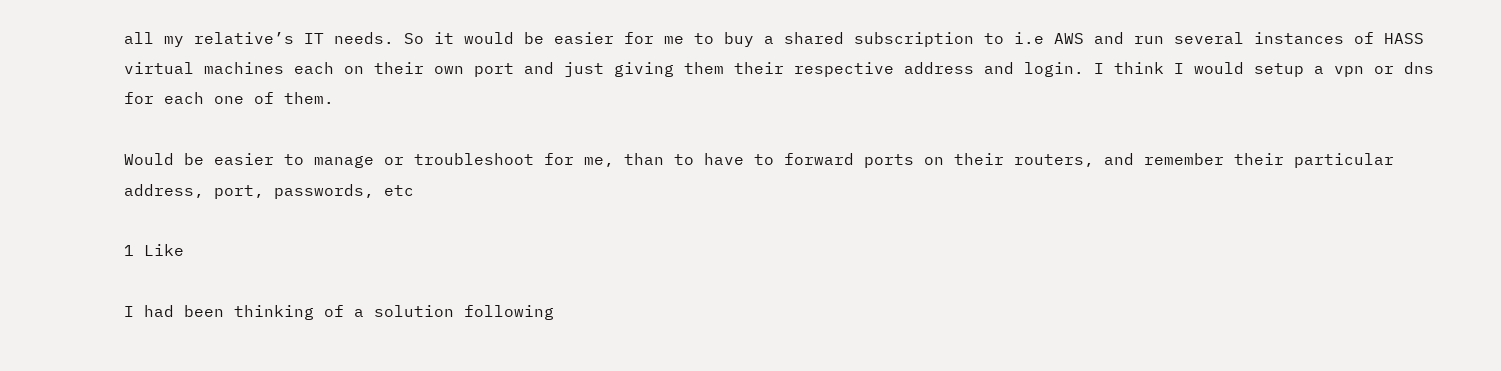all my relative’s IT needs. So it would be easier for me to buy a shared subscription to i.e AWS and run several instances of HASS virtual machines each on their own port and just giving them their respective address and login. I think I would setup a vpn or dns for each one of them.

Would be easier to manage or troubleshoot for me, than to have to forward ports on their routers, and remember their particular address, port, passwords, etc

1 Like

I had been thinking of a solution following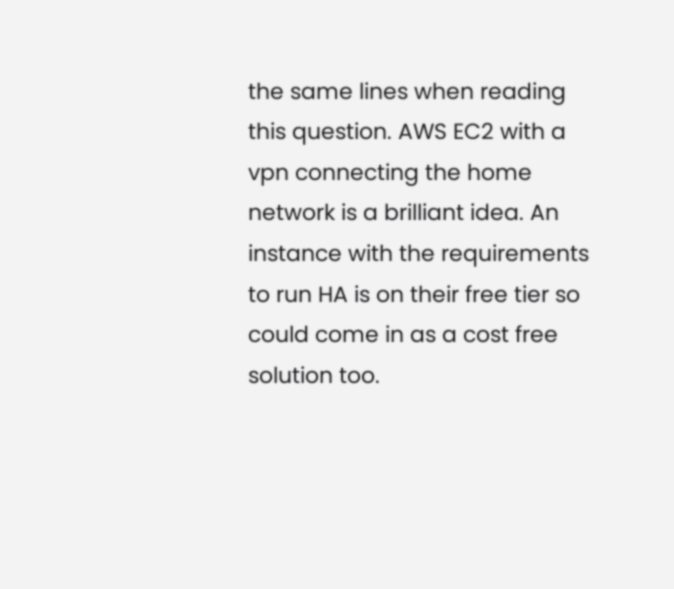the same lines when reading this question. AWS EC2 with a vpn connecting the home network is a brilliant idea. An instance with the requirements to run HA is on their free tier so could come in as a cost free solution too.